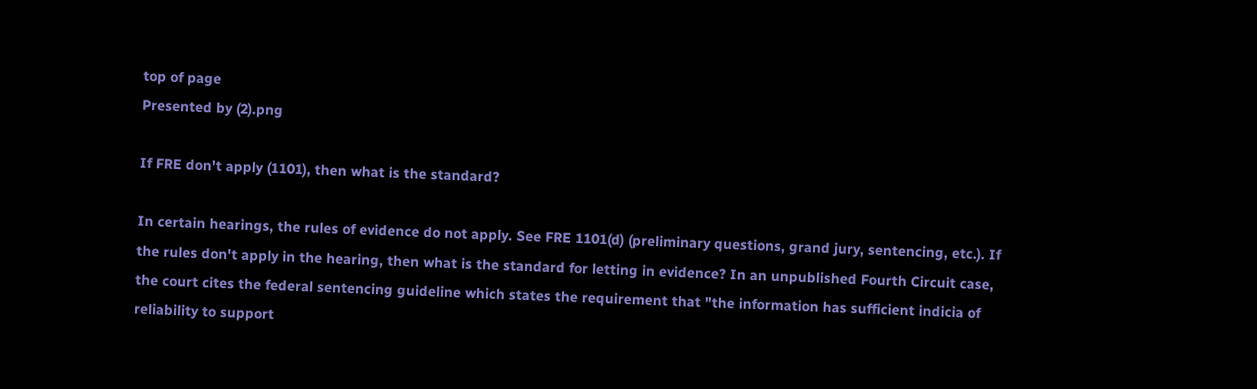top of page
Presented by (2).png

If FRE don't apply (1101), then what is the standard?

In certain hearings, the rules of evidence do not apply. See FRE 1101(d) (preliminary questions, grand jury, sentencing, etc.). If the rules don't apply in the hearing, then what is the standard for letting in evidence? In an unpublished Fourth Circuit case, the court cites the federal sentencing guideline which states the requirement that "the information has sufficient indicia of reliability to support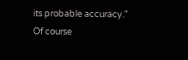its probable accuracy." Of course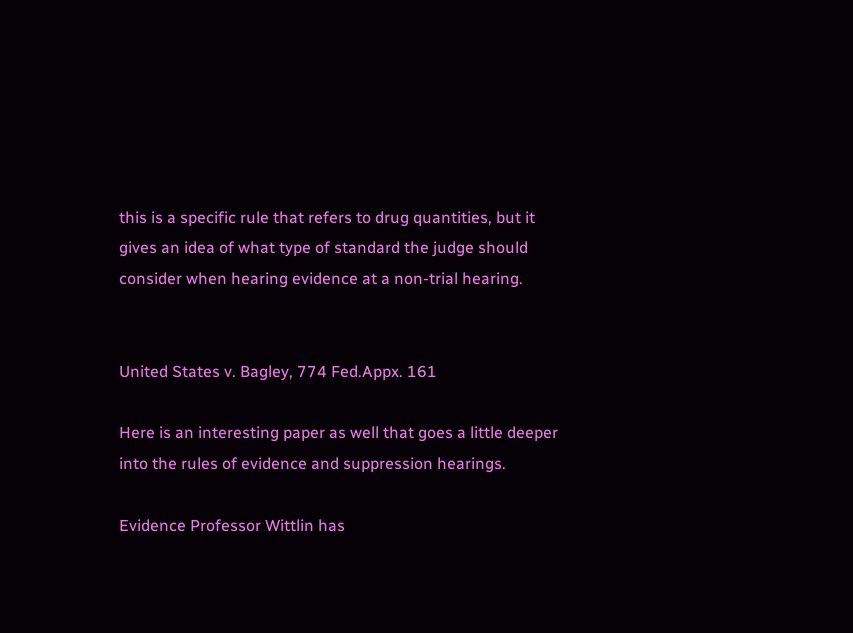this is a specific rule that refers to drug quantities, but it gives an idea of what type of standard the judge should consider when hearing evidence at a non-trial hearing.


United States v. Bagley, 774 Fed.Appx. 161

Here is an interesting paper as well that goes a little deeper into the rules of evidence and suppression hearings.

Evidence Professor Wittlin has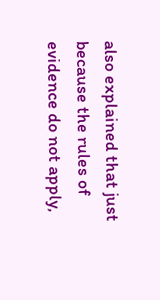also explained that just because the rules of evidence do not apply,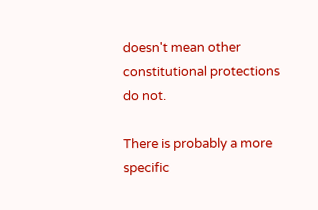doesn't mean other constitutional protections do not.

There is probably a more specific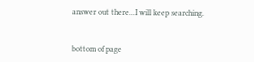answer out there...I will keep searching.


bottom of page